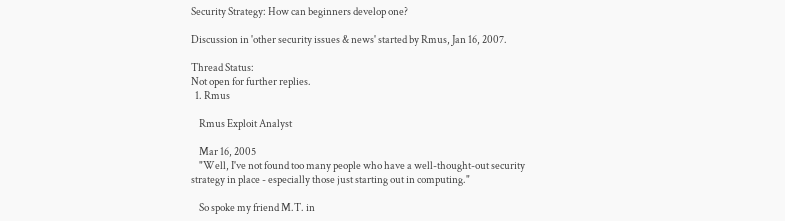Security Strategy: How can beginners develop one?

Discussion in 'other security issues & news' started by Rmus, Jan 16, 2007.

Thread Status:
Not open for further replies.
  1. Rmus

    Rmus Exploit Analyst

    Mar 16, 2005
    "Well, I've not found too many people who have a well-thought-out security strategy in place - especially those just starting out in computing."

    So spoke my friend M.T. in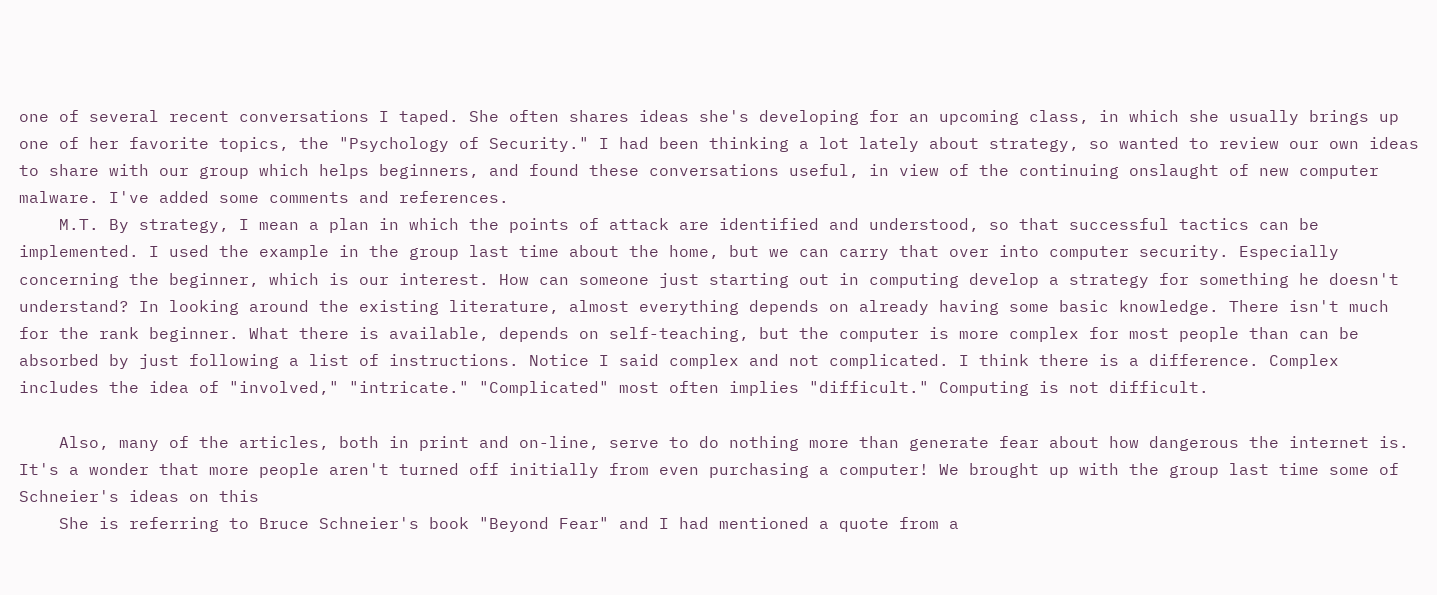one of several recent conversations I taped. She often shares ideas she's developing for an upcoming class, in which she usually brings up one of her favorite topics, the "Psychology of Security." I had been thinking a lot lately about strategy, so wanted to review our own ideas to share with our group which helps beginners, and found these conversations useful, in view of the continuing onslaught of new computer malware. I've added some comments and references.
    M.T. By strategy, I mean a plan in which the points of attack are identified and understood, so that successful tactics can be implemented. I used the example in the group last time about the home, but we can carry that over into computer security. Especially concerning the beginner, which is our interest. How can someone just starting out in computing develop a strategy for something he doesn't understand? In looking around the existing literature, almost everything depends on already having some basic knowledge. There isn't much for the rank beginner. What there is available, depends on self-teaching, but the computer is more complex for most people than can be absorbed by just following a list of instructions. Notice I said complex and not complicated. I think there is a difference. Complex includes the idea of "involved," "intricate." "Complicated" most often implies "difficult." Computing is not difficult.

    Also, many of the articles, both in print and on-line, serve to do nothing more than generate fear about how dangerous the internet is. It's a wonder that more people aren't turned off initially from even purchasing a computer! We brought up with the group last time some of Schneier's ideas on this
    She is referring to Bruce Schneier's book "Beyond Fear" and I had mentioned a quote from a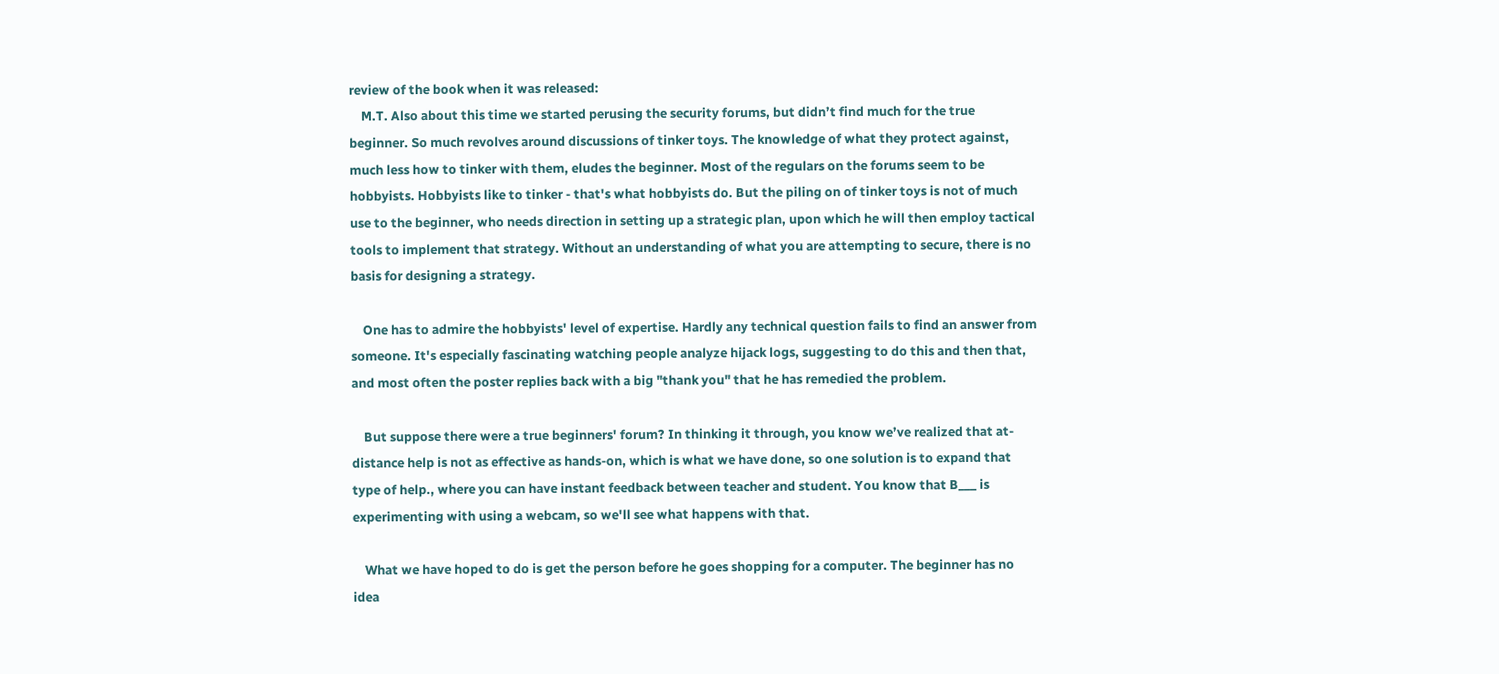review of the book when it was released:
    M.T. Also about this time we started perusing the security forums, but didn’t find much for the true beginner. So much revolves around discussions of tinker toys. The knowledge of what they protect against, much less how to tinker with them, eludes the beginner. Most of the regulars on the forums seem to be hobbyists. Hobbyists like to tinker - that's what hobbyists do. But the piling on of tinker toys is not of much use to the beginner, who needs direction in setting up a strategic plan, upon which he will then employ tactical tools to implement that strategy. Without an understanding of what you are attempting to secure, there is no basis for designing a strategy.

    One has to admire the hobbyists' level of expertise. Hardly any technical question fails to find an answer from someone. It's especially fascinating watching people analyze hijack logs, suggesting to do this and then that, and most often the poster replies back with a big "thank you" that he has remedied the problem.

    But suppose there were a true beginners' forum? In thinking it through, you know we’ve realized that at-distance help is not as effective as hands-on, which is what we have done, so one solution is to expand that type of help., where you can have instant feedback between teacher and student. You know that B___ is experimenting with using a webcam, so we'll see what happens with that.

    What we have hoped to do is get the person before he goes shopping for a computer. The beginner has no idea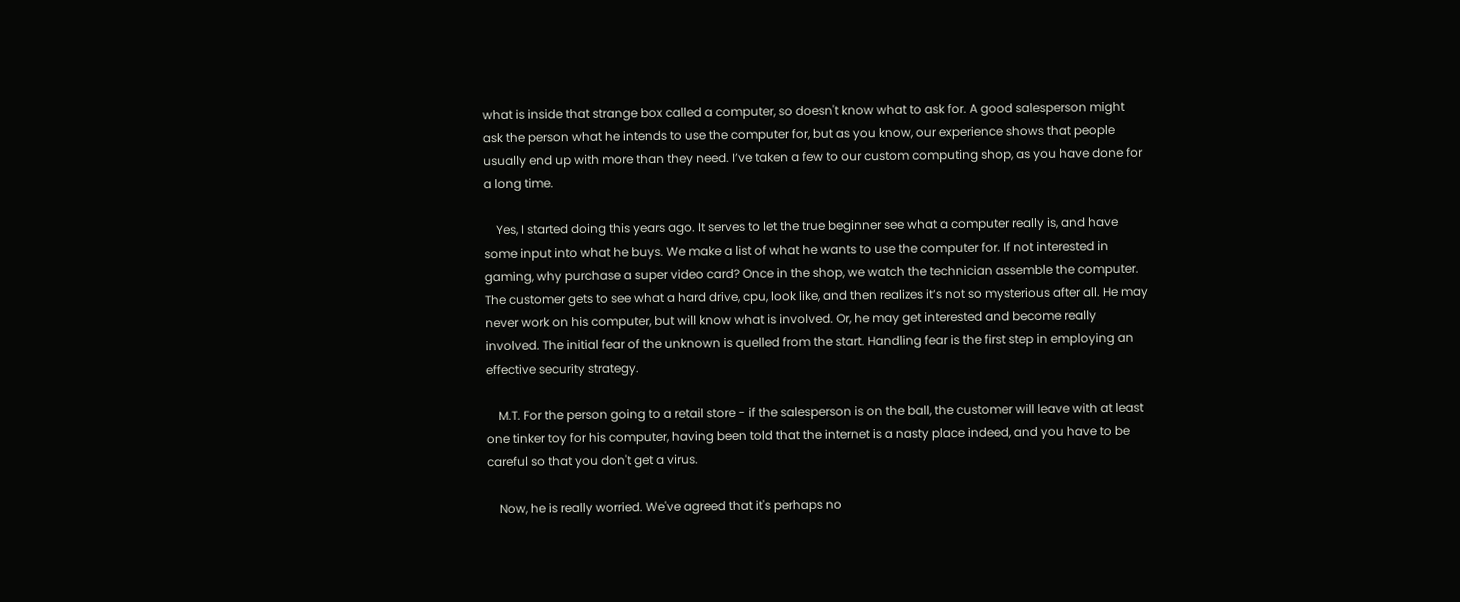what is inside that strange box called a computer, so doesn't know what to ask for. A good salesperson might ask the person what he intends to use the computer for, but as you know, our experience shows that people usually end up with more than they need. I’ve taken a few to our custom computing shop, as you have done for a long time.

    Yes, I started doing this years ago. It serves to let the true beginner see what a computer really is, and have some input into what he buys. We make a list of what he wants to use the computer for. If not interested in gaming, why purchase a super video card? Once in the shop, we watch the technician assemble the computer. The customer gets to see what a hard drive, cpu, look like, and then realizes it’s not so mysterious after all. He may never work on his computer, but will know what is involved. Or, he may get interested and become really involved. The initial fear of the unknown is quelled from the start. Handling fear is the first step in employing an effective security strategy.

    M.T. For the person going to a retail store - if the salesperson is on the ball, the customer will leave with at least one tinker toy for his computer, having been told that the internet is a nasty place indeed, and you have to be careful so that you don't get a virus.

    Now, he is really worried. We've agreed that it's perhaps no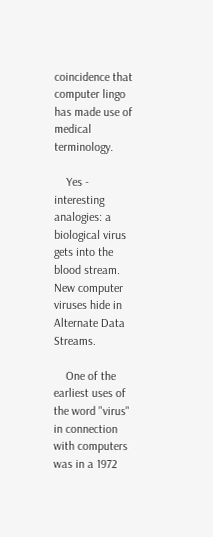coincidence that computer lingo has made use of medical terminology.

    Yes - interesting analogies: a biological virus gets into the blood stream. New computer viruses hide in Alternate Data Streams.

    One of the earliest uses of the word "virus" in connection with computers was in a 1972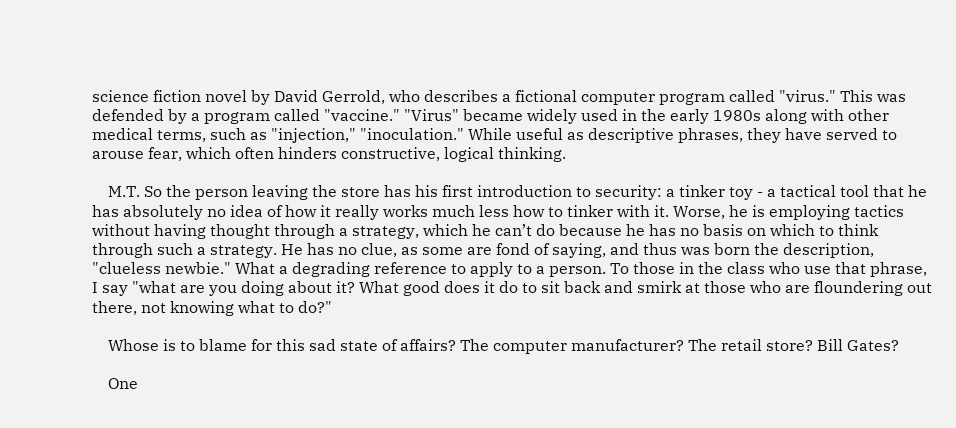science fiction novel by David Gerrold, who describes a fictional computer program called "virus." This was defended by a program called "vaccine." "Virus" became widely used in the early 1980s along with other medical terms, such as "injection," "inoculation." While useful as descriptive phrases, they have served to arouse fear, which often hinders constructive, logical thinking.

    M.T. So the person leaving the store has his first introduction to security: a tinker toy - a tactical tool that he has absolutely no idea of how it really works much less how to tinker with it. Worse, he is employing tactics without having thought through a strategy, which he can’t do because he has no basis on which to think through such a strategy. He has no clue, as some are fond of saying, and thus was born the description, "clueless newbie." What a degrading reference to apply to a person. To those in the class who use that phrase, I say "what are you doing about it? What good does it do to sit back and smirk at those who are floundering out there, not knowing what to do?"

    Whose is to blame for this sad state of affairs? The computer manufacturer? The retail store? Bill Gates?

    One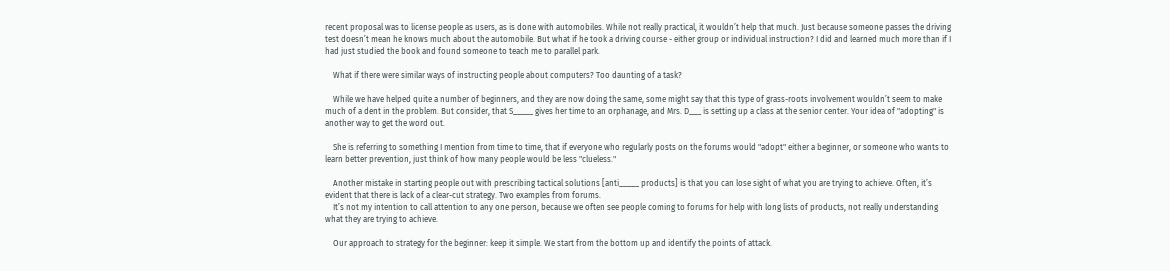recent proposal was to license people as users, as is done with automobiles. While not really practical, it wouldn’t help that much. Just because someone passes the driving test doesn’t mean he knows much about the automobile. But what if he took a driving course - either group or individual instruction? I did and learned much more than if I had just studied the book and found someone to teach me to parallel park.

    What if there were similar ways of instructing people about computers? Too daunting of a task?

    While we have helped quite a number of beginners, and they are now doing the same, some might say that this type of grass-roots involvement wouldn’t seem to make much of a dent in the problem. But consider, that S_____ gives her time to an orphanage, and Mrs. D___ is setting up a class at the senior center. Your idea of "adopting" is another way to get the word out.

    She is referring to something I mention from time to time, that if everyone who regularly posts on the forums would "adopt" either a beginner, or someone who wants to learn better prevention, just think of how many people would be less "clueless."

    Another mistake in starting people out with prescribing tactical solutions [anti_____ products] is that you can lose sight of what you are trying to achieve. Often, it’s evident that there is lack of a clear-cut strategy. Two examples from forums.
    It’s not my intention to call attention to any one person, because we often see people coming to forums for help with long lists of products, not really understanding what they are trying to achieve.

    Our approach to strategy for the beginner: keep it simple. We start from the bottom up and identify the points of attack.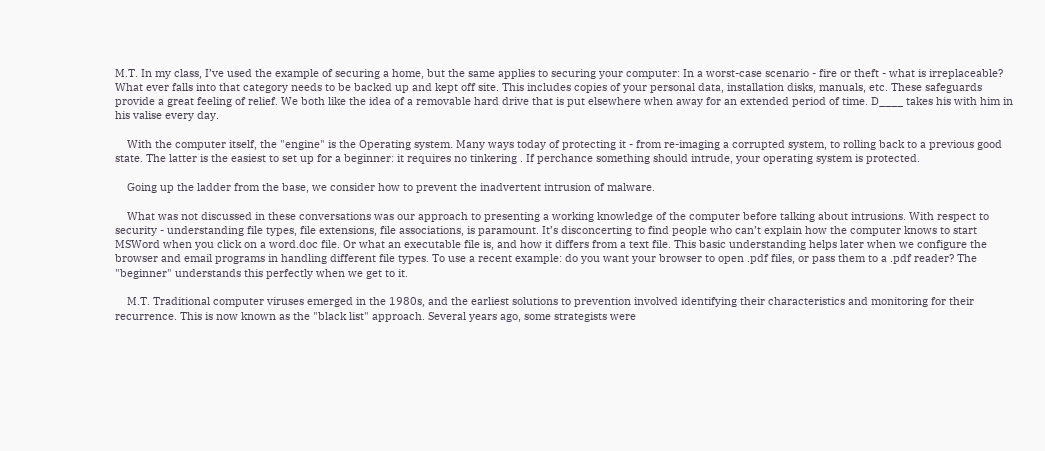M.T. In my class, I’ve used the example of securing a home, but the same applies to securing your computer: In a worst-case scenario - fire or theft - what is irreplaceable? What ever falls into that category needs to be backed up and kept off site. This includes copies of your personal data, installation disks, manuals, etc. These safeguards provide a great feeling of relief. We both like the idea of a removable hard drive that is put elsewhere when away for an extended period of time. D____ takes his with him in his valise every day.

    With the computer itself, the "engine" is the Operating system. Many ways today of protecting it - from re-imaging a corrupted system, to rolling back to a previous good state. The latter is the easiest to set up for a beginner: it requires no tinkering . If perchance something should intrude, your operating system is protected.

    Going up the ladder from the base, we consider how to prevent the inadvertent intrusion of malware.

    What was not discussed in these conversations was our approach to presenting a working knowledge of the computer before talking about intrusions. With respect to security - understanding file types, file extensions, file associations, is paramount. It’s disconcerting to find people who can’t explain how the computer knows to start MSWord when you click on a word.doc file. Or what an executable file is, and how it differs from a text file. This basic understanding helps later when we configure the browser and email programs in handling different file types. To use a recent example: do you want your browser to open .pdf files, or pass them to a .pdf reader? The "beginner" understands this perfectly when we get to it.

    M.T. Traditional computer viruses emerged in the 1980s, and the earliest solutions to prevention involved identifying their characteristics and monitoring for their recurrence. This is now known as the "black list" approach. Several years ago, some strategists were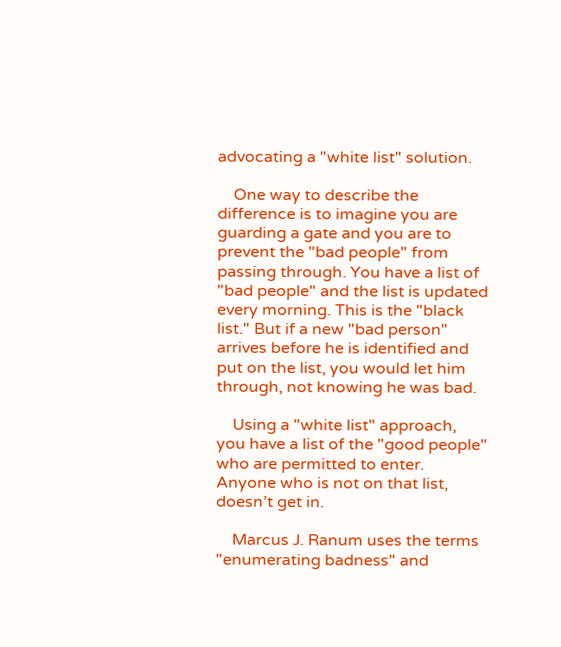advocating a "white list" solution.

    One way to describe the difference is to imagine you are guarding a gate and you are to prevent the "bad people" from passing through. You have a list of "bad people" and the list is updated every morning. This is the "black list." But if a new "bad person" arrives before he is identified and put on the list, you would let him through, not knowing he was bad.

    Using a "white list" approach, you have a list of the "good people" who are permitted to enter. Anyone who is not on that list, doesn’t get in.

    Marcus J. Ranum uses the terms "enumerating badness" and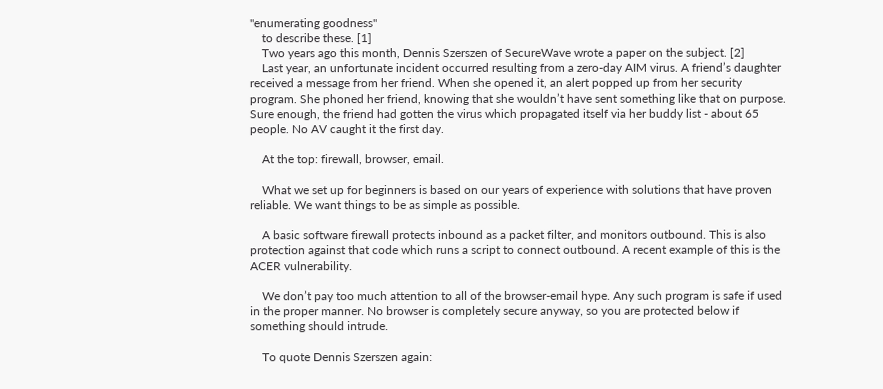"enumerating goodness"
    to describe these. [1]
    Two years ago this month, Dennis Szerszen of SecureWave wrote a paper on the subject. [2]
    Last year, an unfortunate incident occurred resulting from a zero-day AIM virus. A friend’s daughter received a message from her friend. When she opened it, an alert popped up from her security program. She phoned her friend, knowing that she wouldn’t have sent something like that on purpose. Sure enough, the friend had gotten the virus which propagated itself via her buddy list - about 65 people. No AV caught it the first day.

    At the top: firewall, browser, email.

    What we set up for beginners is based on our years of experience with solutions that have proven reliable. We want things to be as simple as possible.

    A basic software firewall protects inbound as a packet filter, and monitors outbound. This is also protection against that code which runs a script to connect outbound. A recent example of this is the ACER vulnerability.

    We don’t pay too much attention to all of the browser-email hype. Any such program is safe if used in the proper manner. No browser is completely secure anyway, so you are protected below if something should intrude.

    To quote Dennis Szerszen again: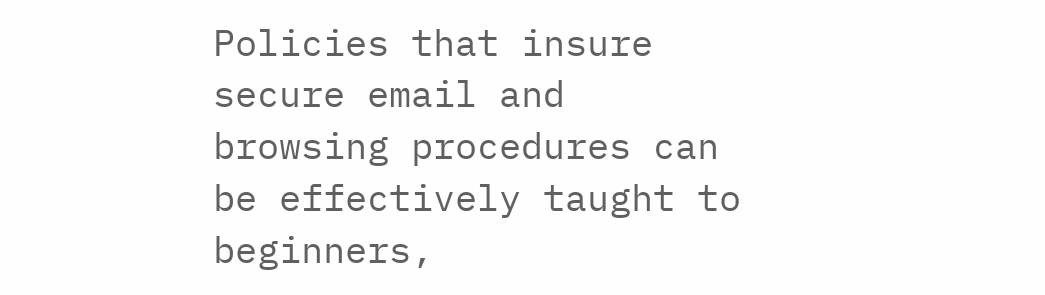Policies that insure secure email and browsing procedures can be effectively taught to beginners,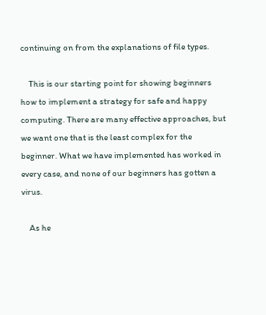continuing on from the explanations of file types.

    This is our starting point for showing beginners how to implement a strategy for safe and happy computing. There are many effective approaches, but we want one that is the least complex for the beginner. What we have implemented has worked in every case, and none of our beginners has gotten a virus.

    As he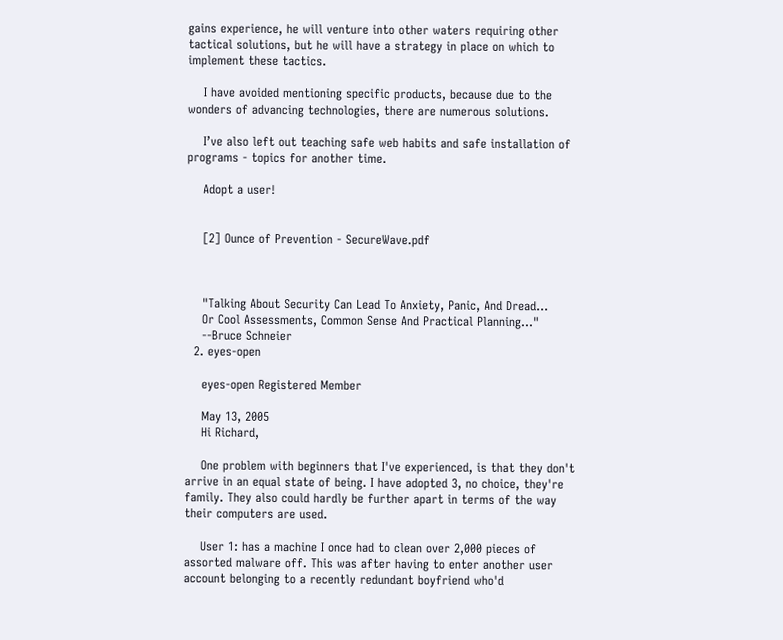gains experience, he will venture into other waters requiring other tactical solutions, but he will have a strategy in place on which to implement these tactics.

    I have avoided mentioning specific products, because due to the wonders of advancing technologies, there are numerous solutions.

    I’ve also left out teaching safe web habits and safe installation of programs - topics for another time.

    Adopt a user!


    [2] Ounce of Prevention - SecureWave.pdf



    "Talking About Security Can Lead To Anxiety, Panic, And Dread...
    Or Cool Assessments, Common Sense And Practical Planning..."
    --Bruce Schneier
  2. eyes-open

    eyes-open Registered Member

    May 13, 2005
    Hi Richard,

    One problem with beginners that I've experienced, is that they don't arrive in an equal state of being. I have adopted 3, no choice, they're family. They also could hardly be further apart in terms of the way their computers are used.

    User 1: has a machine I once had to clean over 2,000 pieces of assorted malware off. This was after having to enter another user account belonging to a recently redundant boyfriend who'd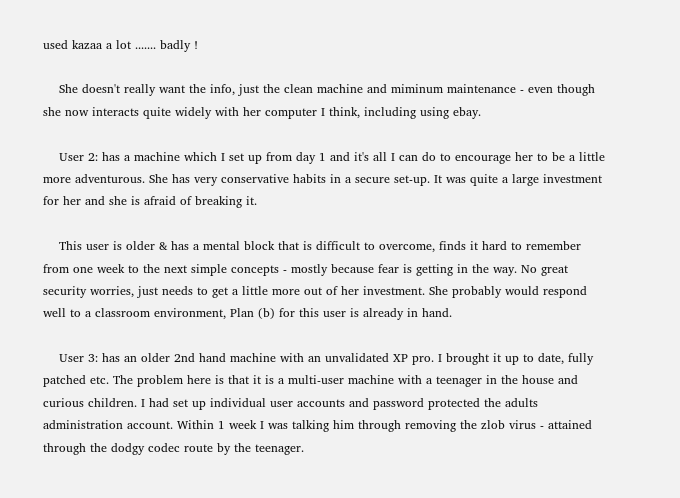used kazaa a lot ....... badly !

    She doesn't really want the info, just the clean machine and miminum maintenance - even though she now interacts quite widely with her computer I think, including using ebay.

    User 2: has a machine which I set up from day 1 and it's all I can do to encourage her to be a little more adventurous. She has very conservative habits in a secure set-up. It was quite a large investment for her and she is afraid of breaking it.

    This user is older & has a mental block that is difficult to overcome, finds it hard to remember from one week to the next simple concepts - mostly because fear is getting in the way. No great security worries, just needs to get a little more out of her investment. She probably would respond well to a classroom environment, Plan (b) for this user is already in hand.

    User 3: has an older 2nd hand machine with an unvalidated XP pro. I brought it up to date, fully patched etc. The problem here is that it is a multi-user machine with a teenager in the house and curious children. I had set up individual user accounts and password protected the adults administration account. Within 1 week I was talking him through removing the zlob virus - attained through the dodgy codec route by the teenager.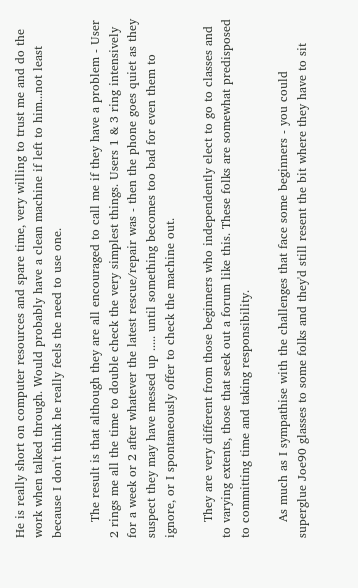He is really short on computer resources and spare time, very willing to trust me and do the work when talked through. Would probably have a clean machine if left to him...not least because I don't think he really feels the need to use one.

    The result is that although they are all encouraged to call me if they have a problem - User 2 rings me all the time to double check the very simplest things. Users 1 & 3 ring intensively for a week or 2 after whatever the latest rescue/repair was - then the phone goes quiet as they suspect they may have messed up ..... until something becomes too bad for even them to ignore, or I spontaneously offer to check the machine out.

    They are very different from those beginners who independently elect to go to classes and to varying extents, those that seek out a forum like this. These folks are somewhat predisposed to committing time and taking responsibility.

    As much as I sympathise with the challenges that face some beginners - you could superglue Joe90 glasses to some folks and they'd still resent the bit where they have to sit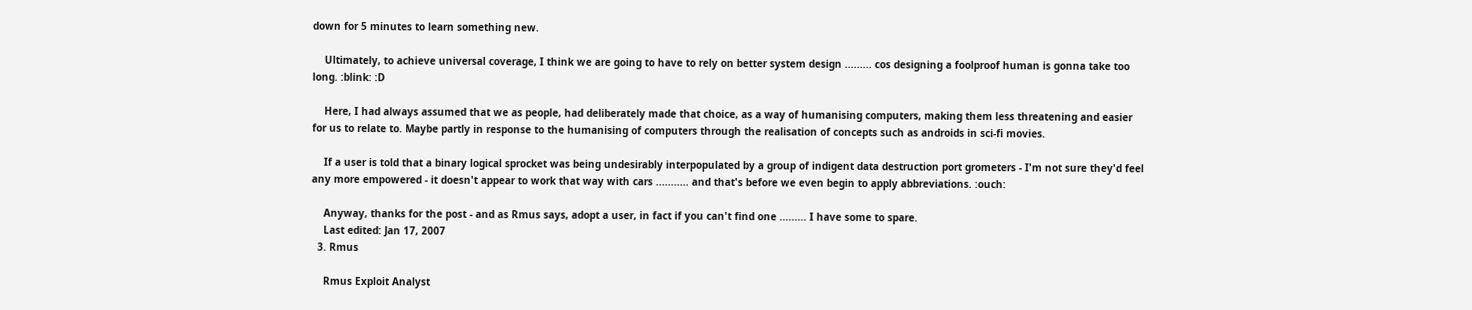down for 5 minutes to learn something new.

    Ultimately, to achieve universal coverage, I think we are going to have to rely on better system design ......... cos designing a foolproof human is gonna take too long. :blink: :D

    Here, I had always assumed that we as people, had deliberately made that choice, as a way of humanising computers, making them less threatening and easier for us to relate to. Maybe partly in response to the humanising of computers through the realisation of concepts such as androids in sci-fi movies.

    If a user is told that a binary logical sprocket was being undesirably interpopulated by a group of indigent data destruction port grometers - I'm not sure they'd feel any more empowered - it doesn't appear to work that way with cars ........... and that's before we even begin to apply abbreviations. :ouch:

    Anyway, thanks for the post - and as Rmus says, adopt a user, in fact if you can't find one ......... I have some to spare.
    Last edited: Jan 17, 2007
  3. Rmus

    Rmus Exploit Analyst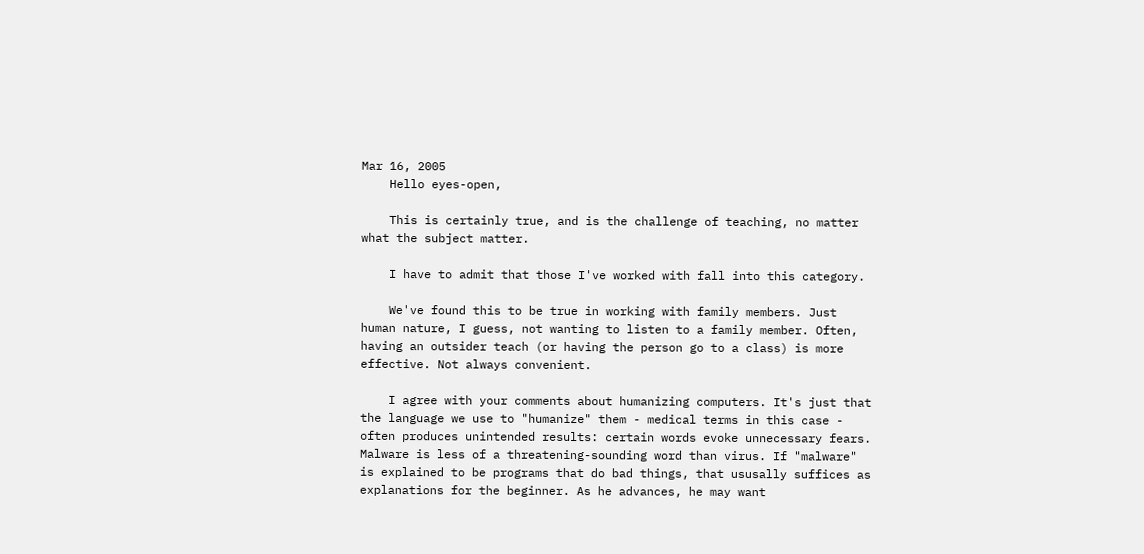Mar 16, 2005
    Hello eyes-open,

    This is certainly true, and is the challenge of teaching, no matter what the subject matter.

    I have to admit that those I've worked with fall into this category.

    We've found this to be true in working with family members. Just human nature, I guess, not wanting to listen to a family member. Often, having an outsider teach (or having the person go to a class) is more effective. Not always convenient.

    I agree with your comments about humanizing computers. It's just that the language we use to "humanize" them - medical terms in this case - often produces unintended results: certain words evoke unnecessary fears. Malware is less of a threatening-sounding word than virus. If "malware" is explained to be programs that do bad things, that ususally suffices as explanations for the beginner. As he advances, he may want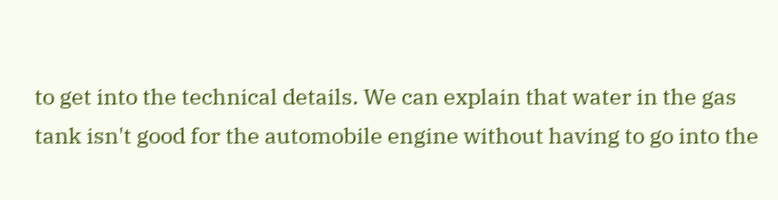to get into the technical details. We can explain that water in the gas tank isn't good for the automobile engine without having to go into the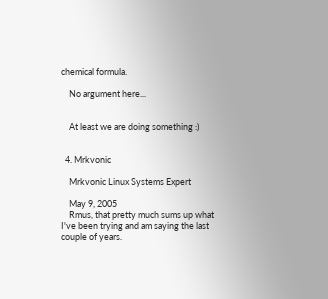chemical formula.

    No argument here...


    At least we are doing something :)


  4. Mrkvonic

    Mrkvonic Linux Systems Expert

    May 9, 2005
    Rmus, that pretty much sums up what I've been trying and am saying the last couple of years.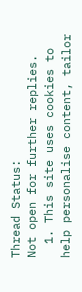Thread Status:
Not open for further replies.
  1. This site uses cookies to help personalise content, tailor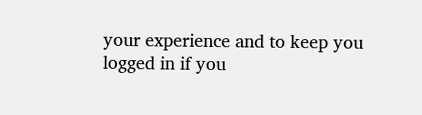your experience and to keep you logged in if you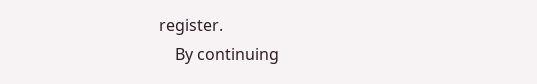register.
    By continuing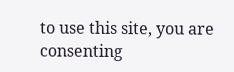to use this site, you are consenting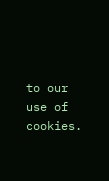to our use of cookies.